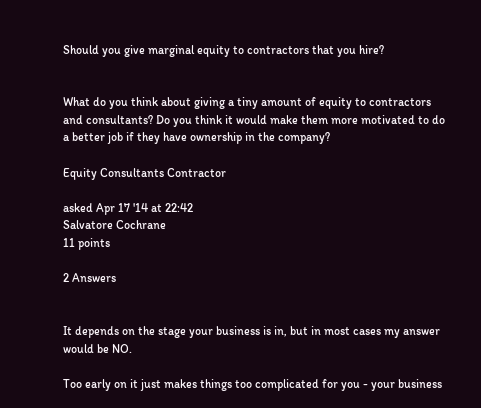Should you give marginal equity to contractors that you hire?


What do you think about giving a tiny amount of equity to contractors and consultants? Do you think it would make them more motivated to do a better job if they have ownership in the company?

Equity Consultants Contractor

asked Apr 17 '14 at 22:42
Salvatore Cochrane
11 points

2 Answers


It depends on the stage your business is in, but in most cases my answer would be NO.

Too early on it just makes things too complicated for you - your business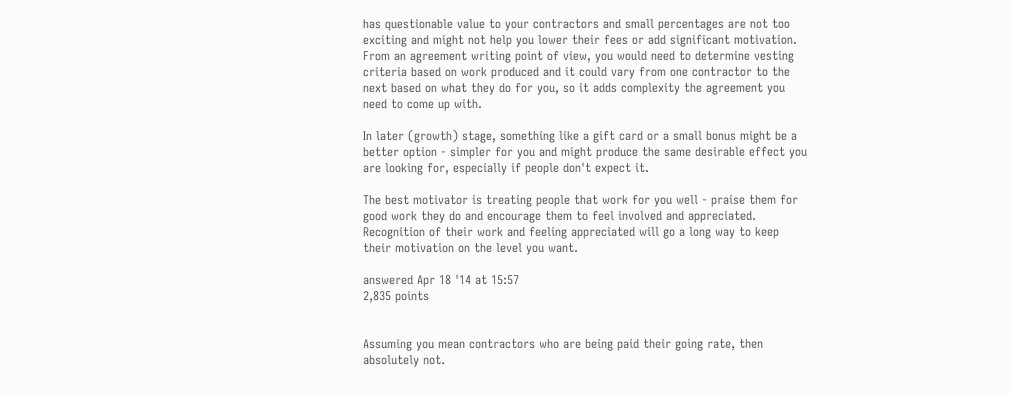has questionable value to your contractors and small percentages are not too exciting and might not help you lower their fees or add significant motivation. From an agreement writing point of view, you would need to determine vesting criteria based on work produced and it could vary from one contractor to the next based on what they do for you, so it adds complexity the agreement you need to come up with.

In later (growth) stage, something like a gift card or a small bonus might be a better option - simpler for you and might produce the same desirable effect you are looking for, especially if people don't expect it.

The best motivator is treating people that work for you well - praise them for good work they do and encourage them to feel involved and appreciated. Recognition of their work and feeling appreciated will go a long way to keep their motivation on the level you want.

answered Apr 18 '14 at 15:57
2,835 points


Assuming you mean contractors who are being paid their going rate, then absolutely not.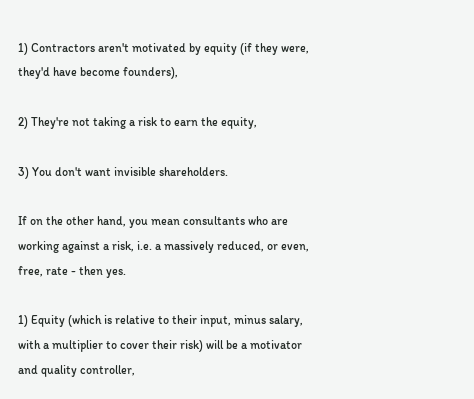1) Contractors aren't motivated by equity (if they were, they'd have become founders),

2) They're not taking a risk to earn the equity,

3) You don't want invisible shareholders.

If on the other hand, you mean consultants who are working against a risk, i.e. a massively reduced, or even, free, rate - then yes.

1) Equity (which is relative to their input, minus salary, with a multiplier to cover their risk) will be a motivator and quality controller,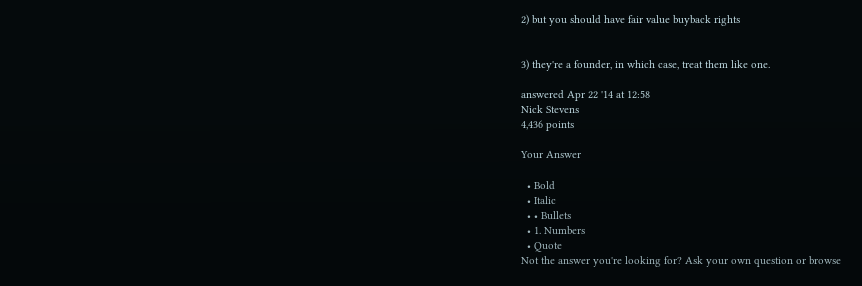2) but you should have fair value buyback rights


3) they're a founder, in which case, treat them like one.

answered Apr 22 '14 at 12:58
Nick Stevens
4,436 points

Your Answer

  • Bold
  • Italic
  • • Bullets
  • 1. Numbers
  • Quote
Not the answer you're looking for? Ask your own question or browse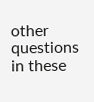other questions in these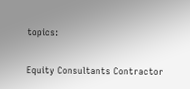topics:

Equity Consultants Contractor